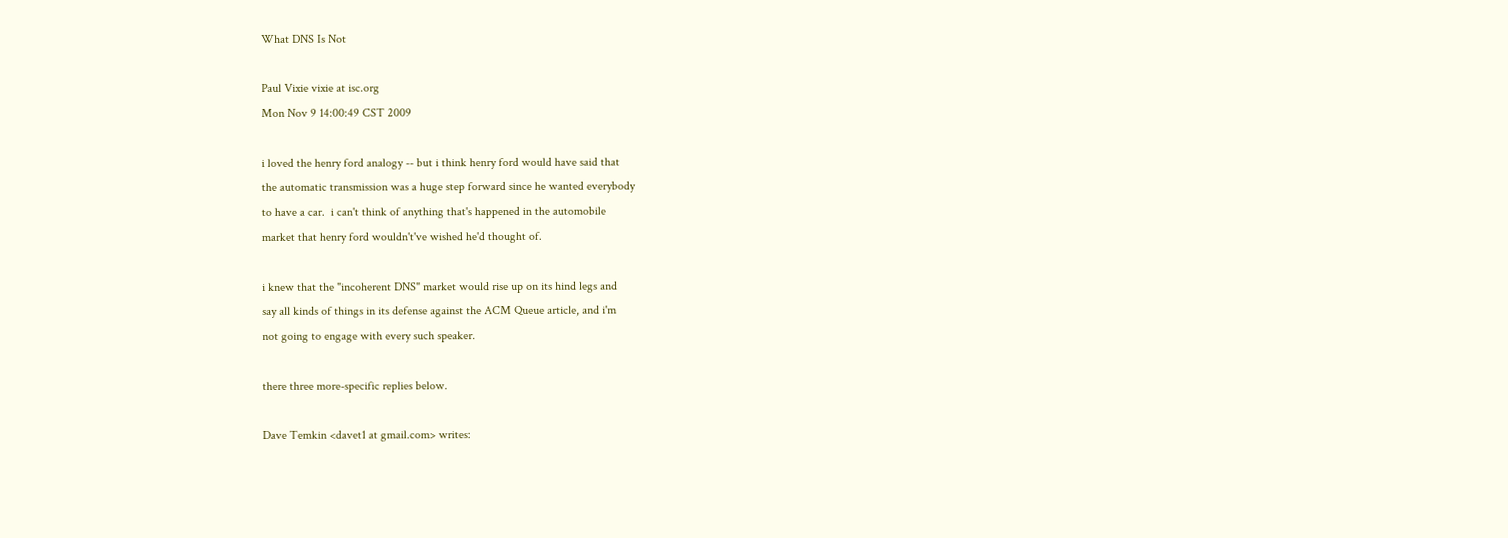What DNS Is Not

Paul Vixie vixie at isc.org
Mon Nov 9 14:00:49 CST 2009

i loved the henry ford analogy -- but i think henry ford would have said that
the automatic transmission was a huge step forward since he wanted everybody
to have a car.  i can't think of anything that's happened in the automobile
market that henry ford wouldn't've wished he'd thought of.

i knew that the "incoherent DNS" market would rise up on its hind legs and
say all kinds of things in its defense against the ACM Queue article, and i'm
not going to engage with every such speaker.

there three more-specific replies below.

Dave Temkin <davet1 at gmail.com> writes: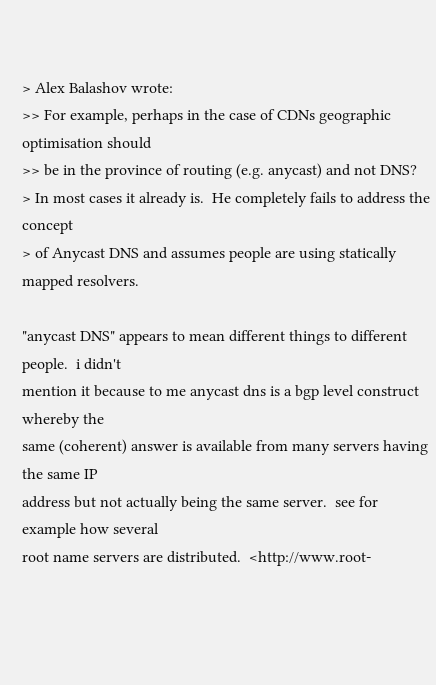> Alex Balashov wrote:
>> For example, perhaps in the case of CDNs geographic optimisation should
>> be in the province of routing (e.g. anycast) and not DNS?
> In most cases it already is.  He completely fails to address the concept
> of Anycast DNS and assumes people are using statically mapped resolvers.

"anycast DNS" appears to mean different things to different people.  i didn't
mention it because to me anycast dns is a bgp level construct whereby the
same (coherent) answer is available from many servers having the same IP
address but not actually being the same server.  see for example how several
root name servers are distributed.  <http://www.root-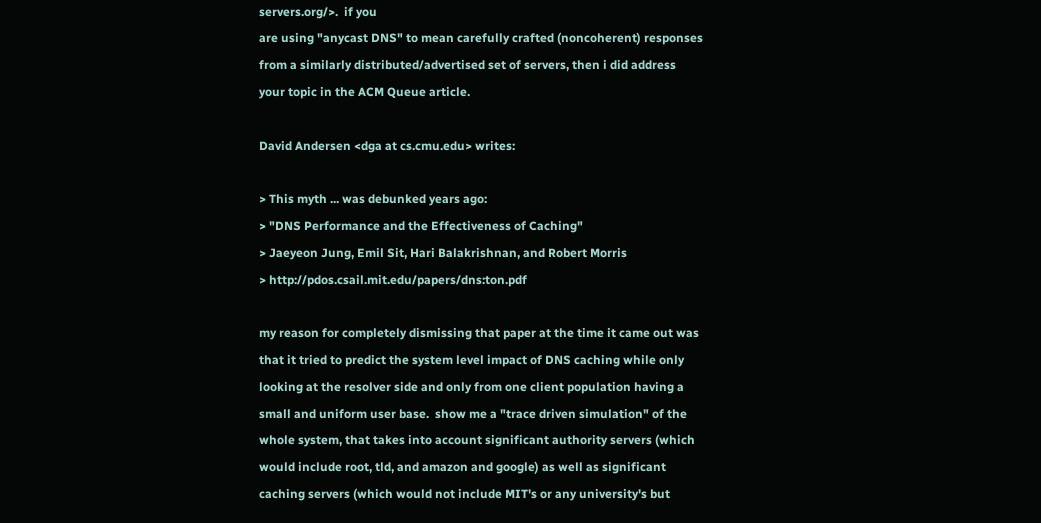servers.org/>.  if you
are using "anycast DNS" to mean carefully crafted (noncoherent) responses
from a similarly distributed/advertised set of servers, then i did address
your topic in the ACM Queue article.

David Andersen <dga at cs.cmu.edu> writes:

> This myth ... was debunked years ago:
> "DNS Performance and the Effectiveness of Caching"
> Jaeyeon Jung, Emil Sit, Hari Balakrishnan, and Robert Morris
> http://pdos.csail.mit.edu/papers/dns:ton.pdf

my reason for completely dismissing that paper at the time it came out was
that it tried to predict the system level impact of DNS caching while only
looking at the resolver side and only from one client population having a
small and uniform user base.  show me a "trace driven simulation" of the
whole system, that takes into account significant authority servers (which
would include root, tld, and amazon and google) as well as significant
caching servers (which would not include MIT's or any university's but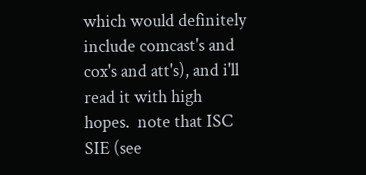which would definitely include comcast's and cox's and att's), and i'll
read it with high hopes.  note that ISC SIE (see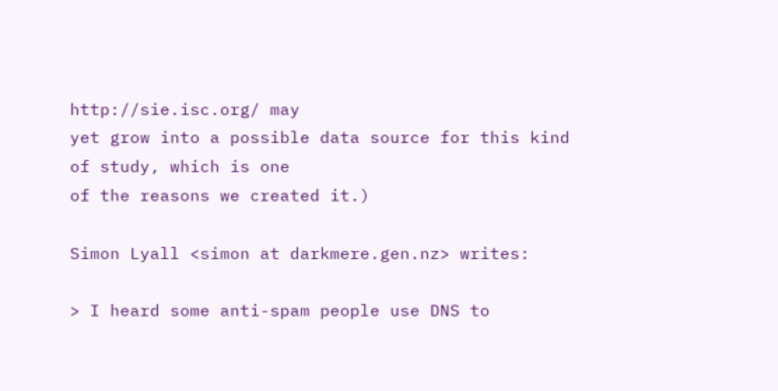http://sie.isc.org/ may
yet grow into a possible data source for this kind of study, which is one
of the reasons we created it.)

Simon Lyall <simon at darkmere.gen.nz> writes:

> I heard some anti-spam people use DNS to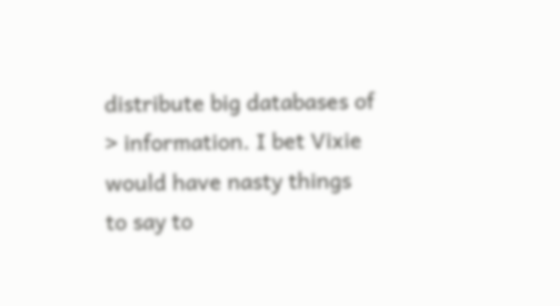distribute big databases of
> information. I bet Vixie would have nasty things to say to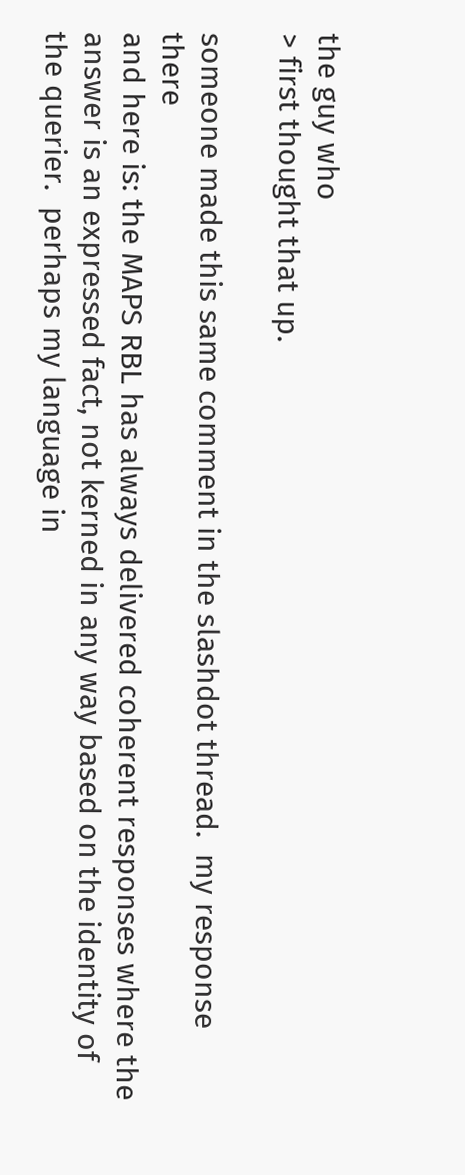the guy who
> first thought that up.

someone made this same comment in the slashdot thread.  my response there
and here is: the MAPS RBL has always delivered coherent responses where the
answer is an expressed fact, not kerned in any way based on the identity of
the querier.  perhaps my language in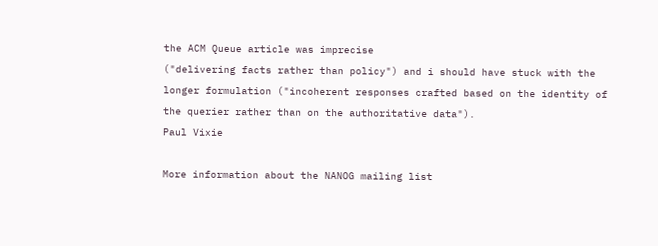the ACM Queue article was imprecise
("delivering facts rather than policy") and i should have stuck with the
longer formulation ("incoherent responses crafted based on the identity of
the querier rather than on the authoritative data").
Paul Vixie

More information about the NANOG mailing list